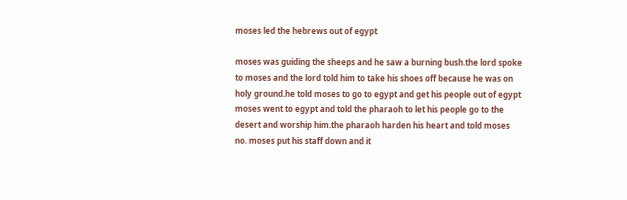moses led the hebrews out of egypt

moses was guiding the sheeps and he saw a burning bush.the lord spoke to moses and the lord told him to take his shoes off because he was on holy ground.he told moses to go to egypt and get his people out of egypt moses went to egypt and told the pharaoh to let his people go to the desert and worship him.the pharaoh harden his heart and told moses no. moses put his staff down and it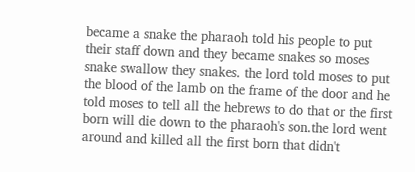became a snake the pharaoh told his people to put their staff down and they became snakes so moses snake swallow they snakes. the lord told moses to put the blood of the lamb on the frame of the door and he told moses to tell all the hebrews to do that or the first born will die down to the pharaoh's son.the lord went around and killed all the first born that didn't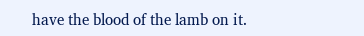have the blood of the lamb on it.